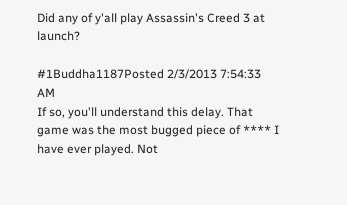Did any of y'all play Assassin's Creed 3 at launch?

#1Buddha1187Posted 2/3/2013 7:54:33 AM
If so, you'll understand this delay. That game was the most bugged piece of **** I have ever played. Not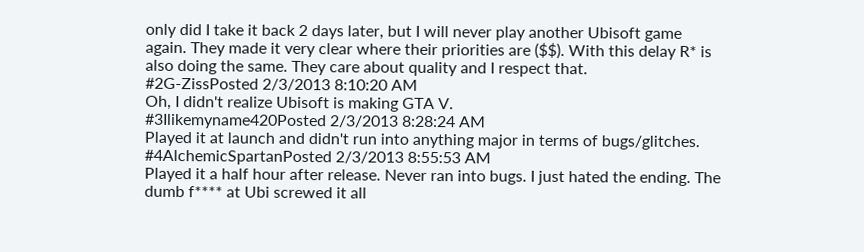only did I take it back 2 days later, but I will never play another Ubisoft game again. They made it very clear where their priorities are ($$). With this delay R* is also doing the same. They care about quality and I respect that.
#2G-ZissPosted 2/3/2013 8:10:20 AM
Oh, I didn't realize Ubisoft is making GTA V.
#3Ilikemyname420Posted 2/3/2013 8:28:24 AM
Played it at launch and didn't run into anything major in terms of bugs/glitches.
#4AlchemicSpartanPosted 2/3/2013 8:55:53 AM
Played it a half hour after release. Never ran into bugs. I just hated the ending. The dumb f**** at Ubi screwed it all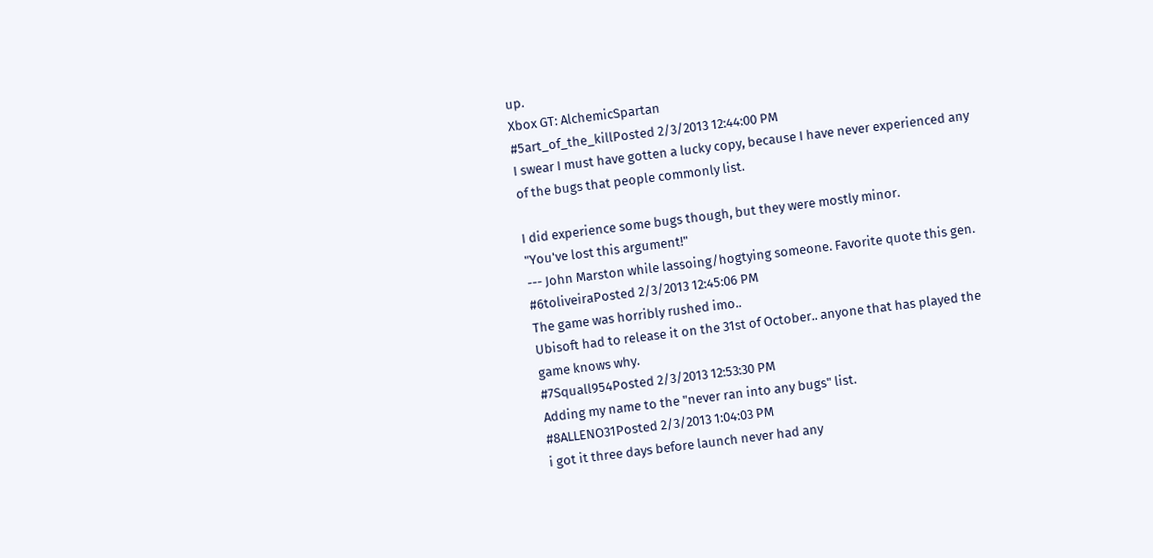up.
Xbox GT: AlchemicSpartan
#5art_of_the_killPosted 2/3/2013 12:44:00 PM
I swear I must have gotten a lucky copy, because I have never experienced any of the bugs that people commonly list.

I did experience some bugs though, but they were mostly minor.
"You've lost this argument!"
--- John Marston while lassoing/hogtying someone. Favorite quote this gen.
#6toliveiraPosted 2/3/2013 12:45:06 PM
The game was horribly rushed imo..
Ubisoft had to release it on the 31st of October.. anyone that has played the game knows why.
#7Squall954Posted 2/3/2013 12:53:30 PM
Adding my name to the "never ran into any bugs" list.
#8ALLENO31Posted 2/3/2013 1:04:03 PM
i got it three days before launch never had any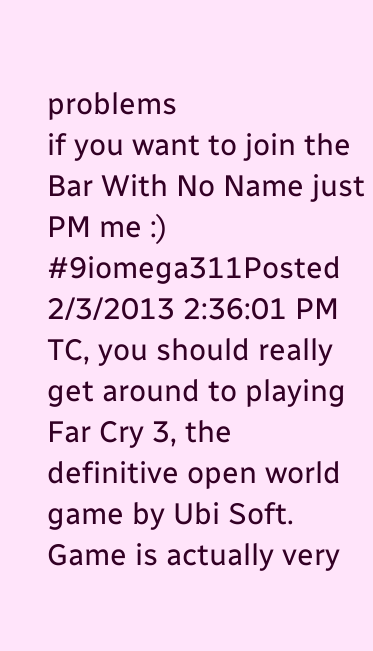problems
if you want to join the Bar With No Name just PM me :)
#9iomega311Posted 2/3/2013 2:36:01 PM
TC, you should really get around to playing Far Cry 3, the definitive open world game by Ubi Soft. Game is actually very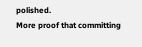polished.
More proof that committing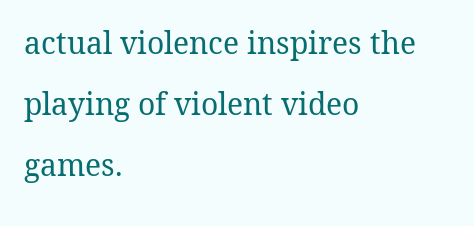actual violence inspires the playing of violent video games.